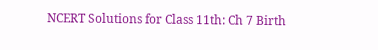NCERT Solutions for Class 11th: Ch 7 Birth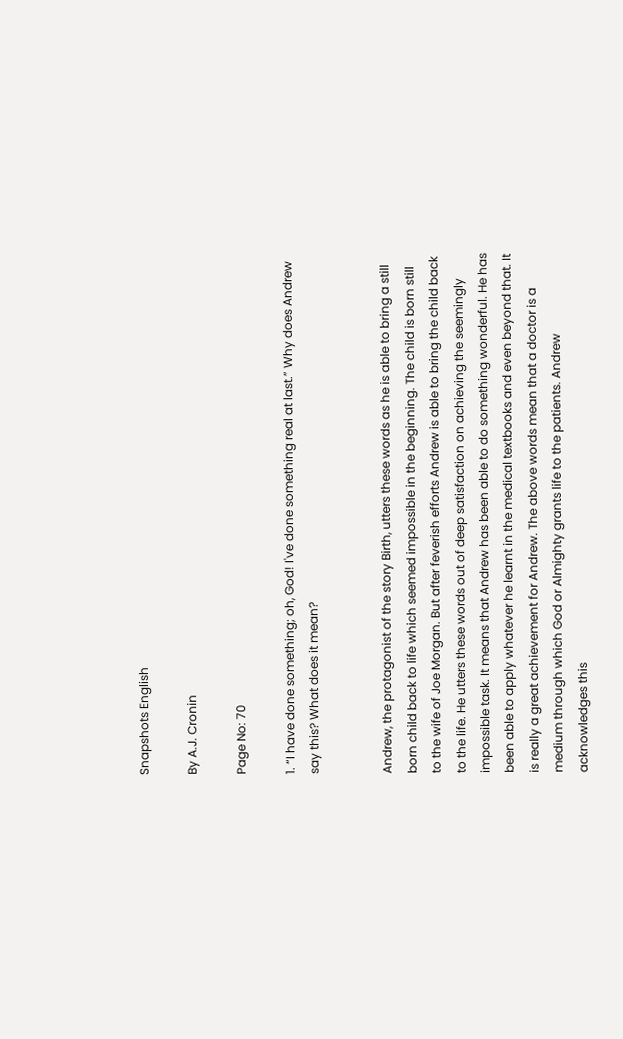Snapshots English

By A.J. Cronin

Page No: 70

1. “I have done something; oh, God! I've done something real at last.” Why does Andrew say this? What does it mean?


Andrew, the protagonist of the story Birth, utters these words as he is able to bring a still born child back to life which seemed impossible in the beginning. The child is born still to the wife of Joe Morgan. But after feverish efforts Andrew is able to bring the child back to the life. He utters these words out of deep satisfaction on achieving the seemingly impossible task. It means that Andrew has been able to do something wonderful. He has been able to apply whatever he learnt in the medical textbooks and even beyond that. It is really a great achievement for Andrew. The above words mean that a doctor is a medium through which God or Almighty grants life to the patients. Andrew acknowledges this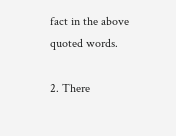fact in the above quoted words.

2. There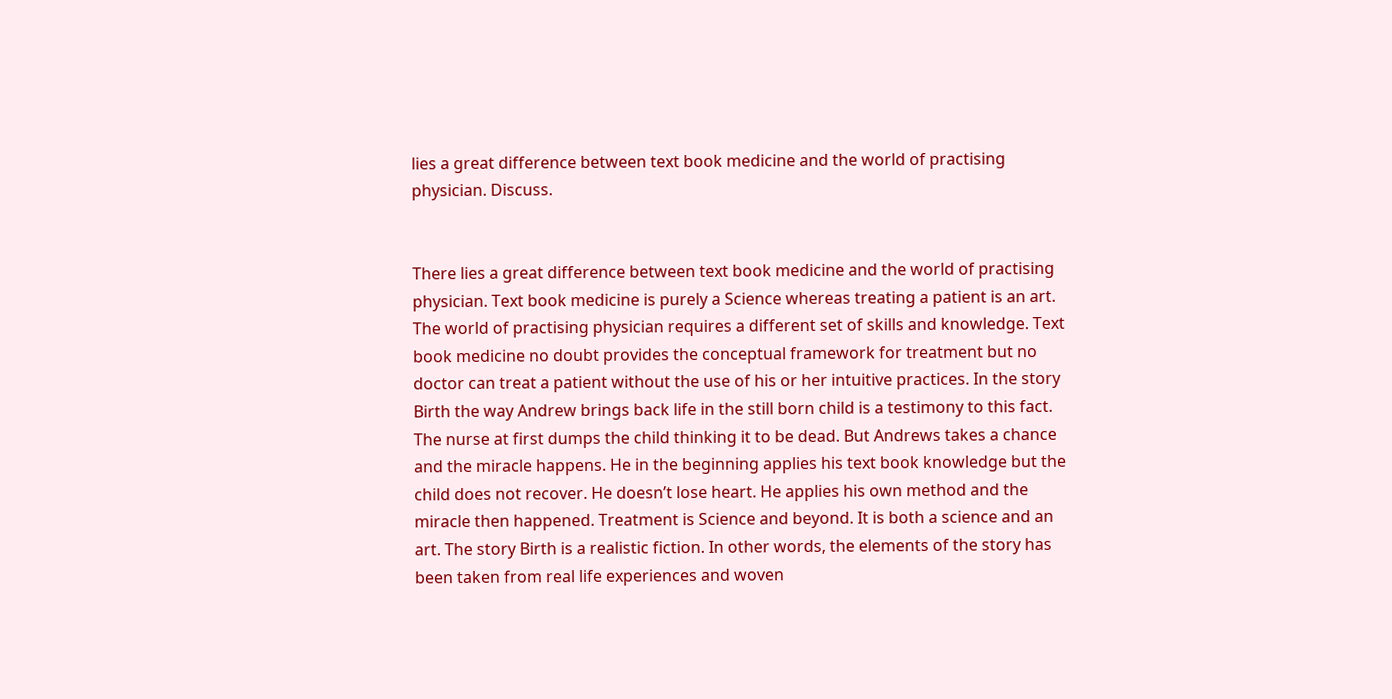lies a great difference between text book medicine and the world of practising physician. Discuss.


There lies a great difference between text book medicine and the world of practising physician. Text book medicine is purely a Science whereas treating a patient is an art. The world of practising physician requires a different set of skills and knowledge. Text book medicine no doubt provides the conceptual framework for treatment but no doctor can treat a patient without the use of his or her intuitive practices. In the story Birth the way Andrew brings back life in the still born child is a testimony to this fact. The nurse at first dumps the child thinking it to be dead. But Andrews takes a chance and the miracle happens. He in the beginning applies his text book knowledge but the child does not recover. He doesn’t lose heart. He applies his own method and the miracle then happened. Treatment is Science and beyond. It is both a science and an art. The story Birth is a realistic fiction. In other words, the elements of the story has been taken from real life experiences and woven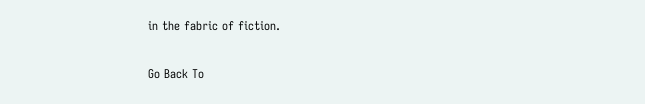in the fabric of fiction.

Go Back To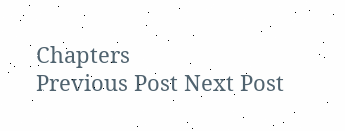Chapters
Previous Post Next Post